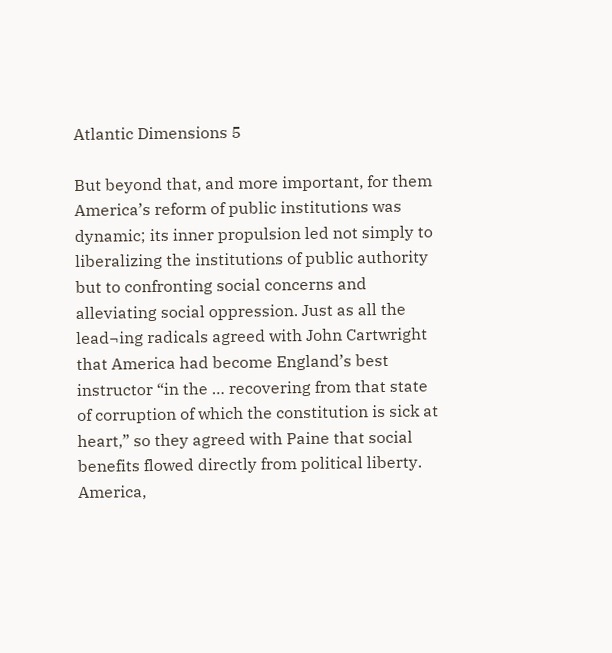Atlantic Dimensions 5

But beyond that, and more important, for them America’s reform of public institutions was dynamic; its inner propulsion led not simply to liberalizing the institutions of public authority but to confronting social concerns and alleviating social oppression. Just as all the lead¬ing radicals agreed with John Cartwright that America had become England’s best instructor “in the … recovering from that state of corruption of which the constitution is sick at heart,” so they agreed with Paine that social benefits flowed directly from political liberty. America,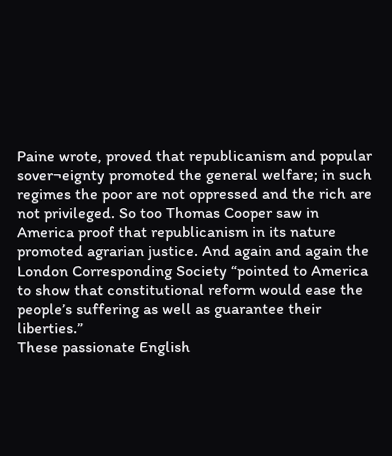Paine wrote, proved that republicanism and popular sover¬eignty promoted the general welfare; in such regimes the poor are not oppressed and the rich are not privileged. So too Thomas Cooper saw in America proof that republicanism in its nature promoted agrarian justice. And again and again the London Corresponding Society “pointed to America to show that constitutional reform would ease the people’s suffering as well as guarantee their liberties.”
These passionate English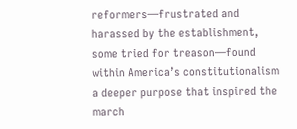reformers—frustrated and harassed by the establishment, some tried for treason—found within America’s constitutionalism a deeper purpose that inspired the march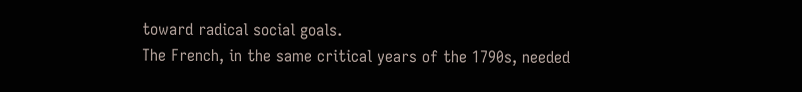toward radical social goals.
The French, in the same critical years of the 1790s, needed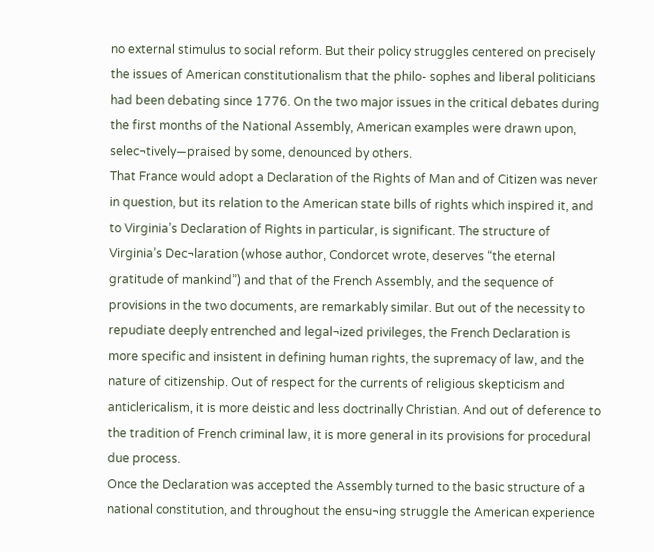no external stimulus to social reform. But their policy struggles centered on precisely the issues of American constitutionalism that the philo- sophes and liberal politicians had been debating since 1776. On the two major issues in the critical debates during the first months of the National Assembly, American examples were drawn upon, selec¬tively—praised by some, denounced by others.
That France would adopt a Declaration of the Rights of Man and of Citizen was never in question, but its relation to the American state bills of rights which inspired it, and to Virginia’s Declaration of Rights in particular, is significant. The structure of Virginia’s Dec¬laration (whose author, Condorcet wrote, deserves “the eternal gratitude of mankind”) and that of the French Assembly, and the sequence of provisions in the two documents, are remarkably similar. But out of the necessity to repudiate deeply entrenched and legal¬ized privileges, the French Declaration is more specific and insistent in defining human rights, the supremacy of law, and the nature of citizenship. Out of respect for the currents of religious skepticism and anticlericalism, it is more deistic and less doctrinally Christian. And out of deference to the tradition of French criminal law, it is more general in its provisions for procedural due process.
Once the Declaration was accepted the Assembly turned to the basic structure of a national constitution, and throughout the ensu¬ing struggle the American experience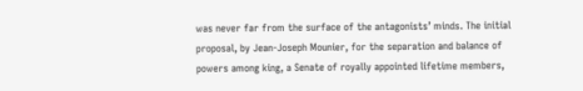was never far from the surface of the antagonists’ minds. The initial proposal, by Jean-Joseph Mounier, for the separation and balance of powers among king, a Senate of royally appointed lifetime members,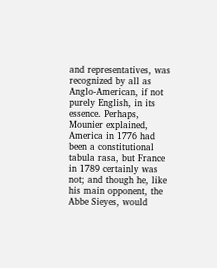and representatives, was recognized by all as Anglo-American, if not purely English, in its essence. Perhaps, Mounier explained, America in 1776 had been a constitutional tabula rasa, but France in 1789 certainly was not; and though he, like his main opponent, the Abbe Sieyes, would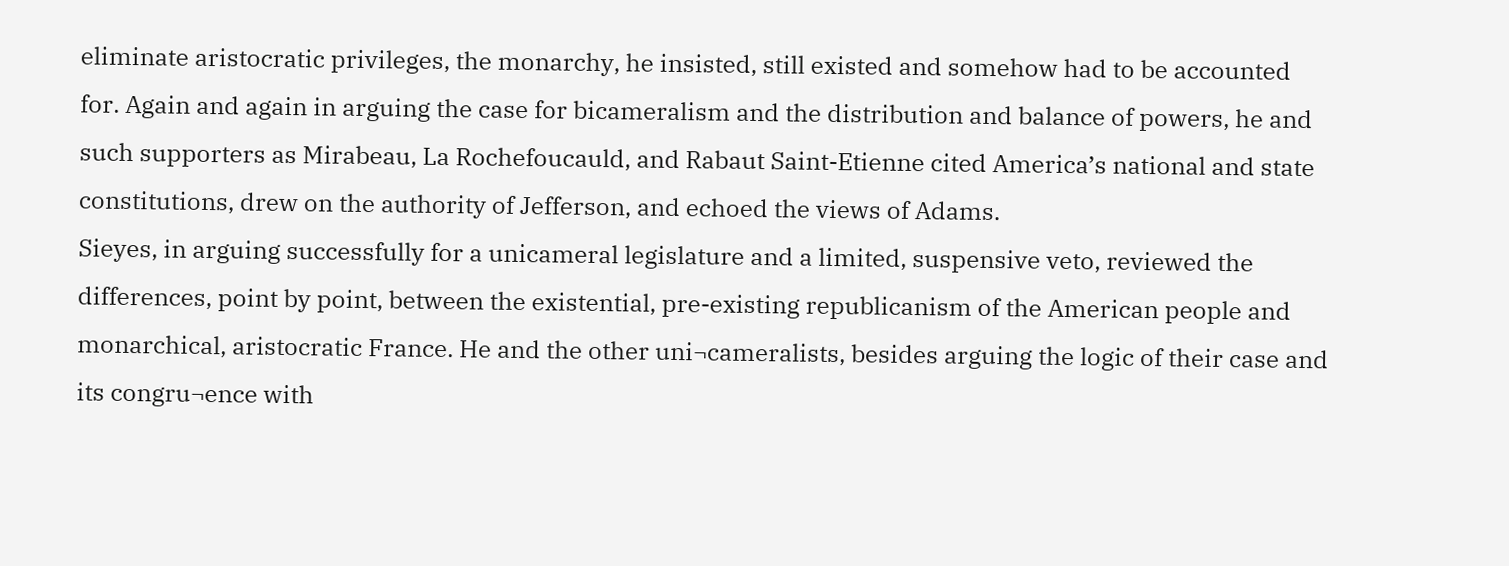eliminate aristocratic privileges, the monarchy, he insisted, still existed and somehow had to be accounted for. Again and again in arguing the case for bicameralism and the distribution and balance of powers, he and such supporters as Mirabeau, La Rochefoucauld, and Rabaut Saint-Etienne cited America’s national and state constitutions, drew on the authority of Jefferson, and echoed the views of Adams.
Sieyes, in arguing successfully for a unicameral legislature and a limited, suspensive veto, reviewed the differences, point by point, between the existential, pre-existing republicanism of the American people and monarchical, aristocratic France. He and the other uni¬cameralists, besides arguing the logic of their case and its congru¬ence with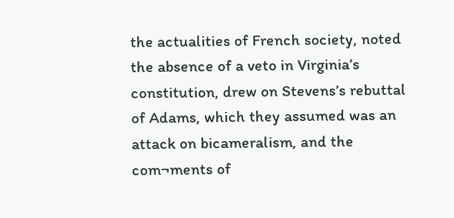the actualities of French society, noted the absence of a veto in Virginia’s constitution, drew on Stevens’s rebuttal of Adams, which they assumed was an attack on bicameralism, and the com¬ments of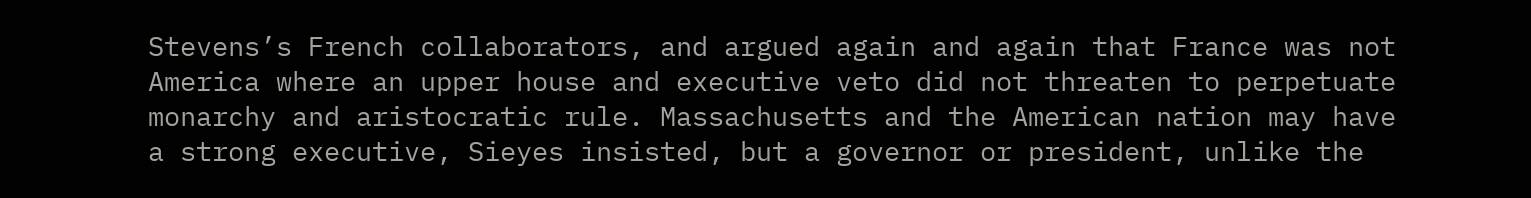Stevens’s French collaborators, and argued again and again that France was not America where an upper house and executive veto did not threaten to perpetuate monarchy and aristocratic rule. Massachusetts and the American nation may have a strong executive, Sieyes insisted, but a governor or president, unlike the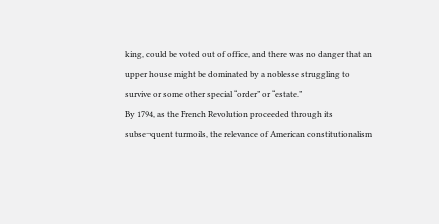king, could be voted out of office, and there was no danger that an upper house might be dominated by a noblesse struggling to survive or some other special “order” or “estate.”
By 1794, as the French Revolution proceeded through its subse¬quent turmoils, the relevance of American constitutionalism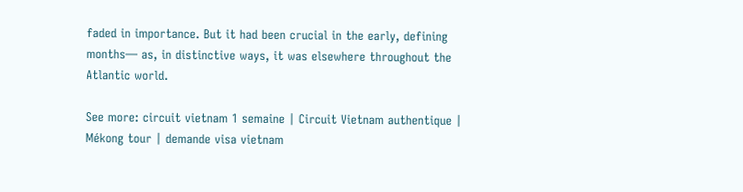faded in importance. But it had been crucial in the early, defining months— as, in distinctive ways, it was elsewhere throughout the Atlantic world.

See more: circuit vietnam 1 semaine | Circuit Vietnam authentique | Mékong tour | demande visa vietnam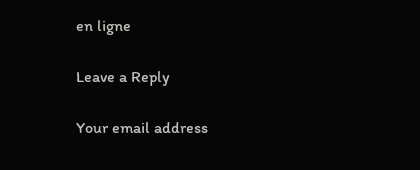en ligne

Leave a Reply

Your email address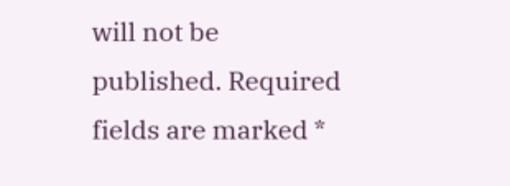will not be published. Required fields are marked *